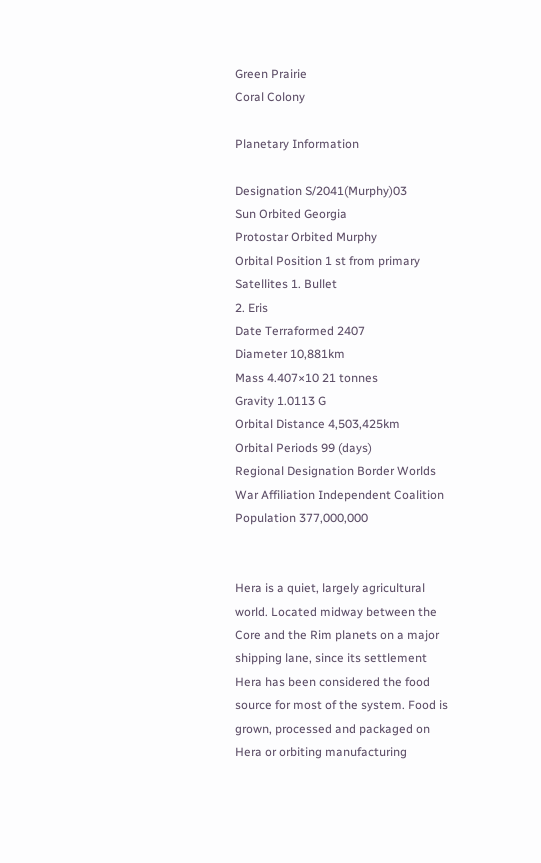Green Prairie
Coral Colony

Planetary Information

Designation S/2041(Murphy)03
Sun Orbited Georgia
Protostar Orbited Murphy
Orbital Position 1 st from primary
Satellites 1. Bullet
2. Eris
Date Terraformed 2407
Diameter 10,881km
Mass 4.407×10 21 tonnes
Gravity 1.0113 G
Orbital Distance 4,503,425km
Orbital Periods 99 (days)
Regional Designation Border Worlds
War Affiliation Independent Coalition
Population 377,000,000


Hera is a quiet, largely agricultural world. Located midway between the Core and the Rim planets on a major shipping lane, since its settlement Hera has been considered the food source for most of the system. Food is grown, processed and packaged on Hera or orbiting manufacturing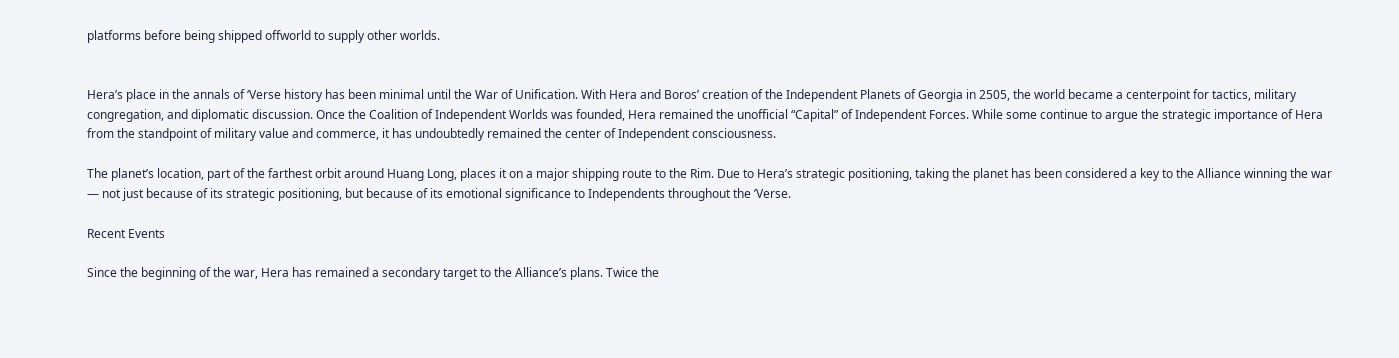platforms before being shipped offworld to supply other worlds.


Hera’s place in the annals of ‘Verse history has been minimal until the War of Unification. With Hera and Boros’ creation of the Independent Planets of Georgia in 2505, the world became a centerpoint for tactics, military congregation, and diplomatic discussion. Once the Coalition of Independent Worlds was founded, Hera remained the unofficial “Capital” of Independent Forces. While some continue to argue the strategic importance of Hera from the standpoint of military value and commerce, it has undoubtedly remained the center of Independent consciousness.

The planet’s location, part of the farthest orbit around Huang Long, places it on a major shipping route to the Rim. Due to Hera’s strategic positioning, taking the planet has been considered a key to the Alliance winning the war — not just because of its strategic positioning, but because of its emotional significance to Independents throughout the ’Verse.

Recent Events

Since the beginning of the war, Hera has remained a secondary target to the Alliance’s plans. Twice the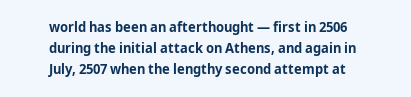world has been an afterthought — first in 2506 during the initial attack on Athens, and again in July, 2507 when the lengthy second attempt at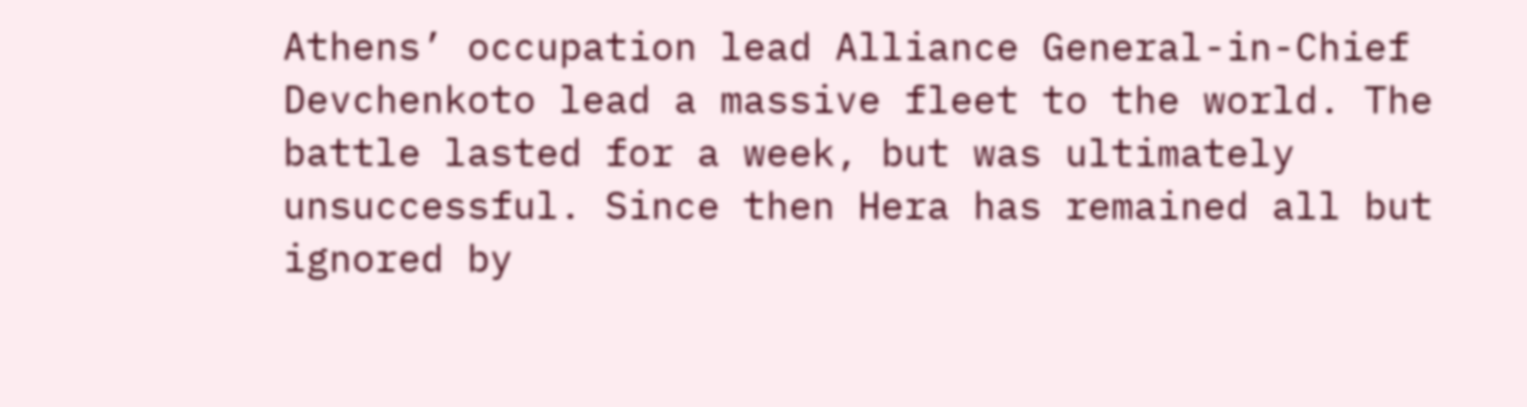Athens’ occupation lead Alliance General-in-Chief Devchenkoto lead a massive fleet to the world. The battle lasted for a week, but was ultimately unsuccessful. Since then Hera has remained all but ignored by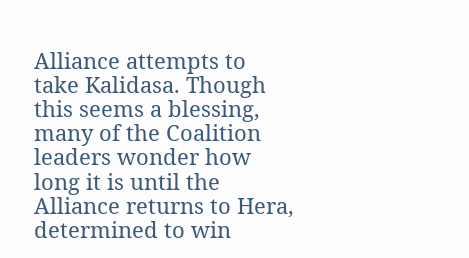Alliance attempts to take Kalidasa. Though this seems a blessing, many of the Coalition leaders wonder how long it is until the Alliance returns to Hera, determined to win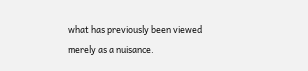what has previously been viewed merely as a nuisance.